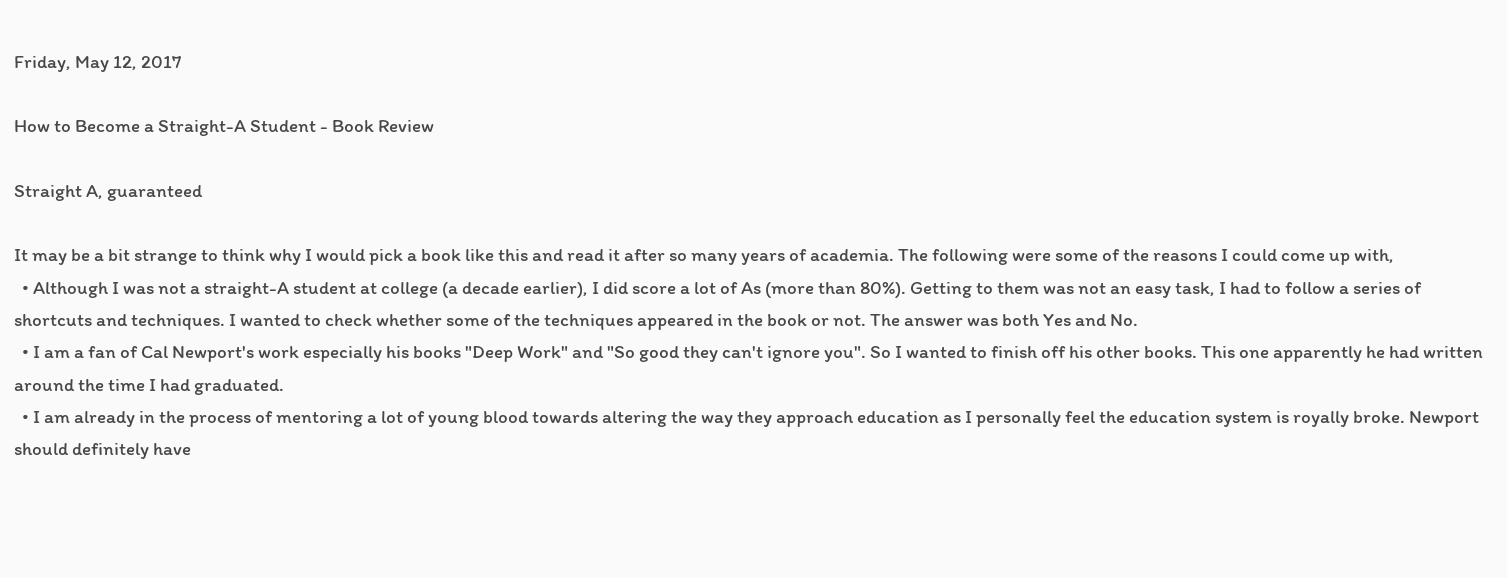Friday, May 12, 2017

How to Become a Straight-A Student - Book Review

Straight A, guaranteed

It may be a bit strange to think why I would pick a book like this and read it after so many years of academia. The following were some of the reasons I could come up with,
  • Although I was not a straight-A student at college (a decade earlier), I did score a lot of As (more than 80%). Getting to them was not an easy task, I had to follow a series of shortcuts and techniques. I wanted to check whether some of the techniques appeared in the book or not. The answer was both Yes and No.
  • I am a fan of Cal Newport's work especially his books "Deep Work" and "So good they can't ignore you". So I wanted to finish off his other books. This one apparently he had written around the time I had graduated.
  • I am already in the process of mentoring a lot of young blood towards altering the way they approach education as I personally feel the education system is royally broke. Newport should definitely have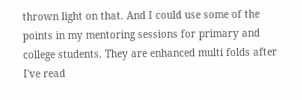thrown light on that. And I could use some of the points in my mentoring sessions for primary and college students. They are enhanced multi folds after I've read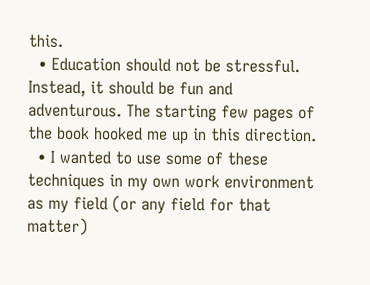this.
  • Education should not be stressful. Instead, it should be fun and adventurous. The starting few pages of the book hooked me up in this direction.
  • I wanted to use some of these techniques in my own work environment as my field (or any field for that matter)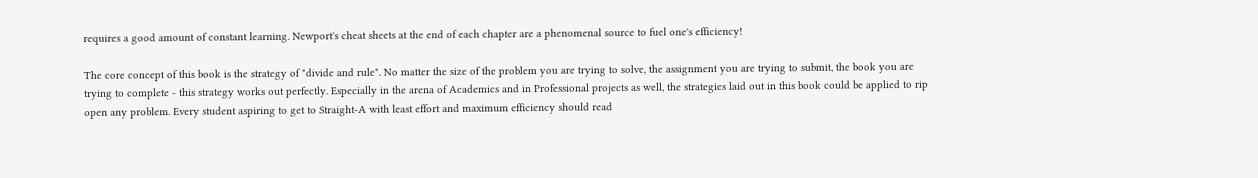requires a good amount of constant learning. Newport's cheat sheets at the end of each chapter are a phenomenal source to fuel one's efficiency!

The core concept of this book is the strategy of "divide and rule". No matter the size of the problem you are trying to solve, the assignment you are trying to submit, the book you are trying to complete - this strategy works out perfectly. Especially in the arena of Academics and in Professional projects as well, the strategies laid out in this book could be applied to rip open any problem. Every student aspiring to get to Straight-A with least effort and maximum efficiency should read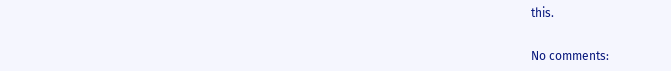this.


No comments: